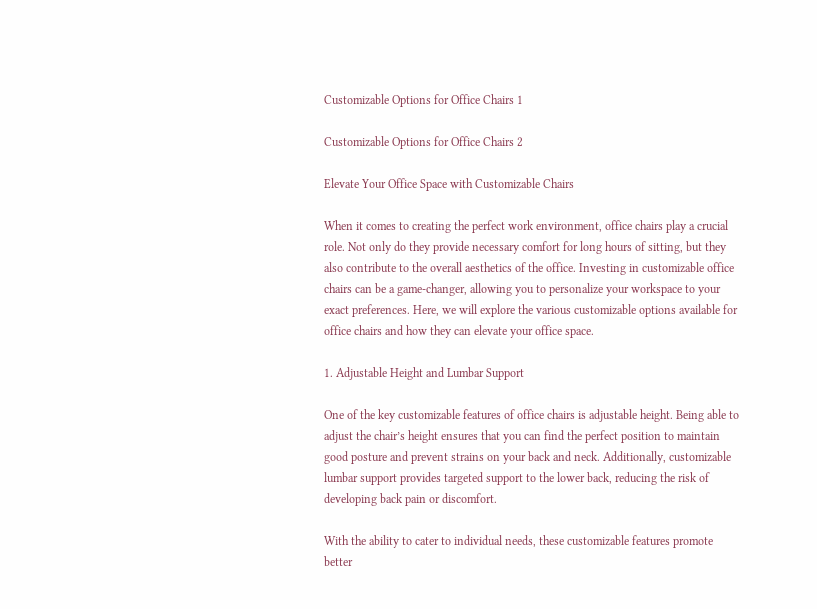Customizable Options for Office Chairs 1

Customizable Options for Office Chairs 2

Elevate Your Office Space with Customizable Chairs

When it comes to creating the perfect work environment, office chairs play a crucial role. Not only do they provide necessary comfort for long hours of sitting, but they also contribute to the overall aesthetics of the office. Investing in customizable office chairs can be a game-changer, allowing you to personalize your workspace to your exact preferences. Here, we will explore the various customizable options available for office chairs and how they can elevate your office space.

1. Adjustable Height and Lumbar Support

One of the key customizable features of office chairs is adjustable height. Being able to adjust the chair’s height ensures that you can find the perfect position to maintain good posture and prevent strains on your back and neck. Additionally, customizable lumbar support provides targeted support to the lower back, reducing the risk of developing back pain or discomfort.

With the ability to cater to individual needs, these customizable features promote better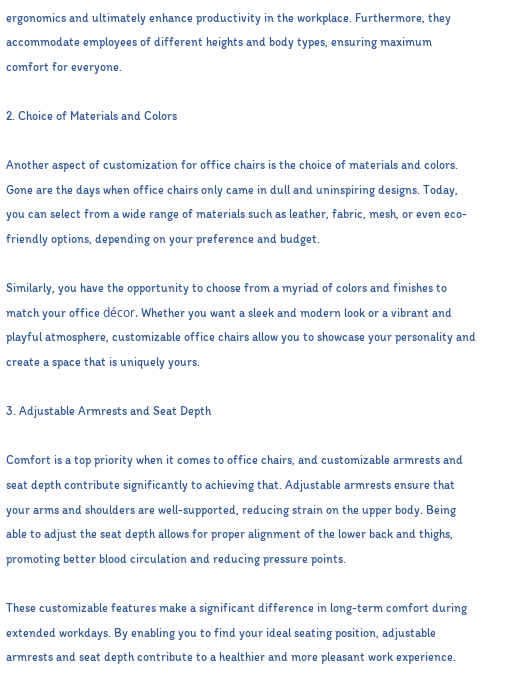ergonomics and ultimately enhance productivity in the workplace. Furthermore, they accommodate employees of different heights and body types, ensuring maximum comfort for everyone.

2. Choice of Materials and Colors

Another aspect of customization for office chairs is the choice of materials and colors. Gone are the days when office chairs only came in dull and uninspiring designs. Today, you can select from a wide range of materials such as leather, fabric, mesh, or even eco-friendly options, depending on your preference and budget.

Similarly, you have the opportunity to choose from a myriad of colors and finishes to match your office décor. Whether you want a sleek and modern look or a vibrant and playful atmosphere, customizable office chairs allow you to showcase your personality and create a space that is uniquely yours.

3. Adjustable Armrests and Seat Depth

Comfort is a top priority when it comes to office chairs, and customizable armrests and seat depth contribute significantly to achieving that. Adjustable armrests ensure that your arms and shoulders are well-supported, reducing strain on the upper body. Being able to adjust the seat depth allows for proper alignment of the lower back and thighs, promoting better blood circulation and reducing pressure points.

These customizable features make a significant difference in long-term comfort during extended workdays. By enabling you to find your ideal seating position, adjustable armrests and seat depth contribute to a healthier and more pleasant work experience.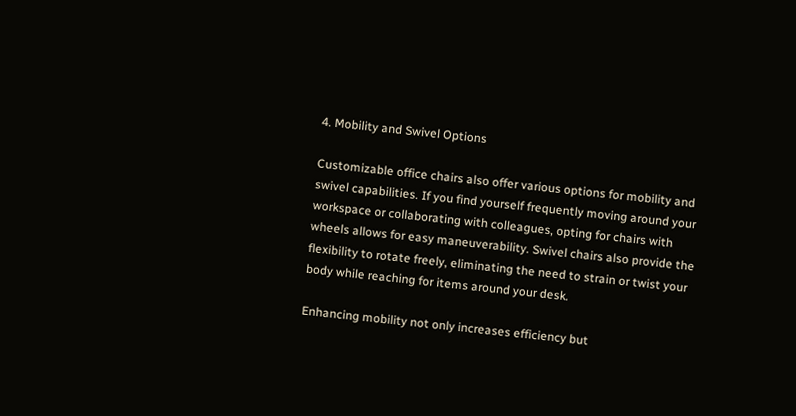4. Mobility and Swivel Options

Customizable office chairs also offer various options for mobility and swivel capabilities. If you find yourself frequently moving around your workspace or collaborating with colleagues, opting for chairs with wheels allows for easy maneuverability. Swivel chairs also provide the flexibility to rotate freely, eliminating the need to strain or twist your body while reaching for items around your desk.

Enhancing mobility not only increases efficiency but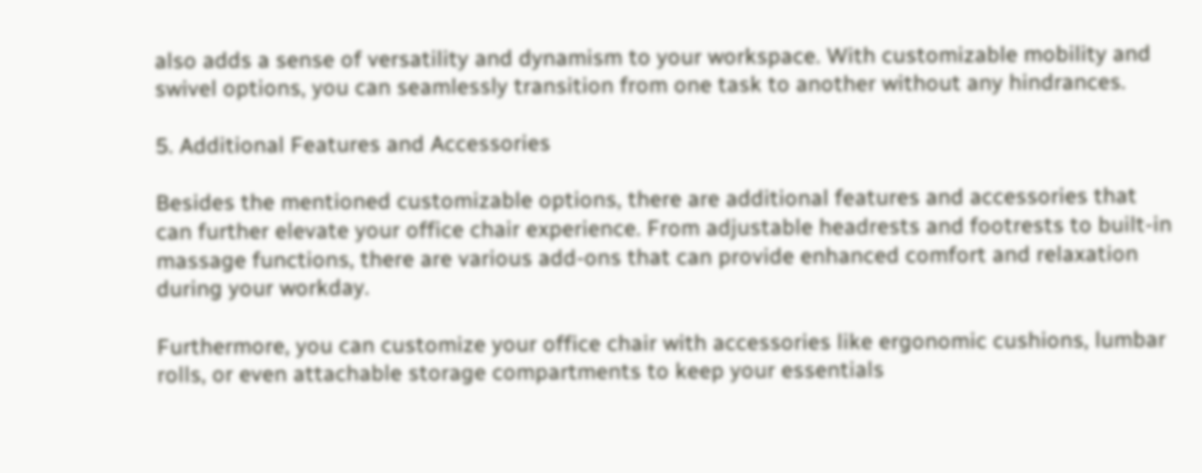also adds a sense of versatility and dynamism to your workspace. With customizable mobility and swivel options, you can seamlessly transition from one task to another without any hindrances.

5. Additional Features and Accessories

Besides the mentioned customizable options, there are additional features and accessories that can further elevate your office chair experience. From adjustable headrests and footrests to built-in massage functions, there are various add-ons that can provide enhanced comfort and relaxation during your workday.

Furthermore, you can customize your office chair with accessories like ergonomic cushions, lumbar rolls, or even attachable storage compartments to keep your essentials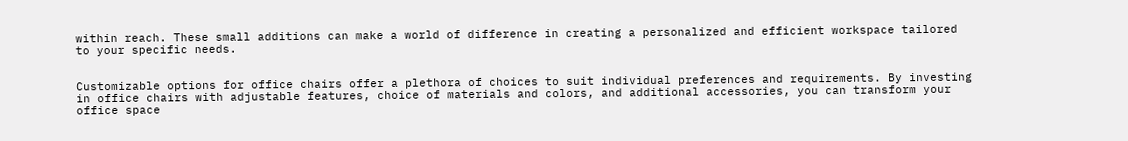within reach. These small additions can make a world of difference in creating a personalized and efficient workspace tailored to your specific needs.


Customizable options for office chairs offer a plethora of choices to suit individual preferences and requirements. By investing in office chairs with adjustable features, choice of materials and colors, and additional accessories, you can transform your office space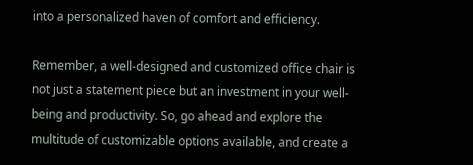into a personalized haven of comfort and efficiency.

Remember, a well-designed and customized office chair is not just a statement piece but an investment in your well-being and productivity. So, go ahead and explore the multitude of customizable options available, and create a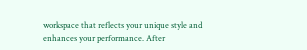workspace that reflects your unique style and enhances your performance. After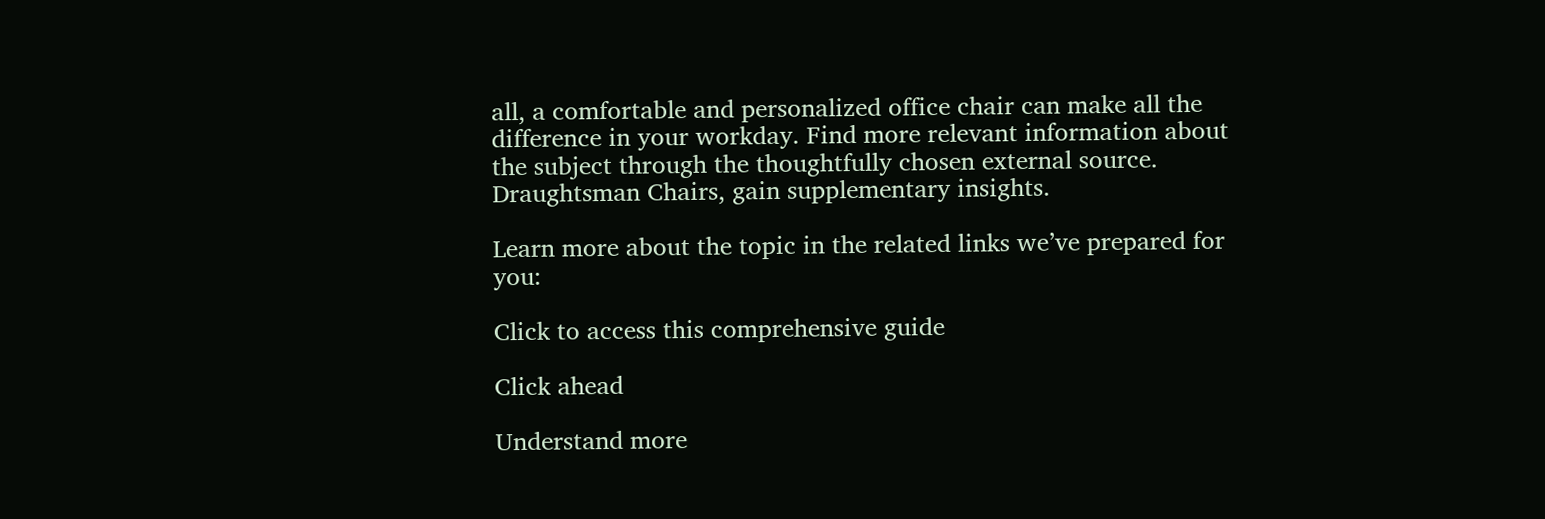all, a comfortable and personalized office chair can make all the difference in your workday. Find more relevant information about the subject through the thoughtfully chosen external source. Draughtsman Chairs, gain supplementary insights.

Learn more about the topic in the related links we’ve prepared for you:

Click to access this comprehensive guide

Click ahead

Understand more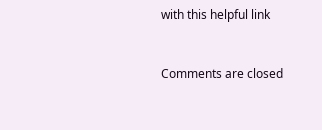with this helpful link


Comments are closed